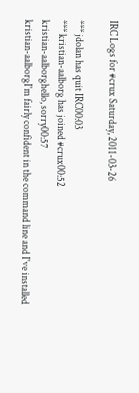IRC Logs for #crux Saturday, 2011-03-26

*** jdolan has quit IRC00:03
*** kristian-aalborg has joined #crux00:52
kristian-aalborghello, sorry00:57
kristian-aalborgI'm fairly confident in the command line and I've installed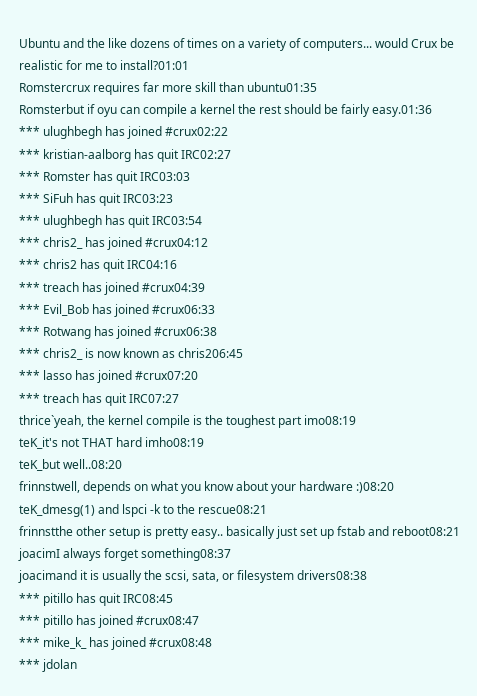Ubuntu and the like dozens of times on a variety of computers... would Crux be realistic for me to install?01:01
Romstercrux requires far more skill than ubuntu01:35
Romsterbut if oyu can compile a kernel the rest should be fairly easy.01:36
*** ulughbegh has joined #crux02:22
*** kristian-aalborg has quit IRC02:27
*** Romster has quit IRC03:03
*** SiFuh has quit IRC03:23
*** ulughbegh has quit IRC03:54
*** chris2_ has joined #crux04:12
*** chris2 has quit IRC04:16
*** treach has joined #crux04:39
*** Evil_Bob has joined #crux06:33
*** Rotwang has joined #crux06:38
*** chris2_ is now known as chris206:45
*** lasso has joined #crux07:20
*** treach has quit IRC07:27
thrice`yeah, the kernel compile is the toughest part imo08:19
teK_it's not THAT hard imho08:19
teK_but well..08:20
frinnstwell, depends on what you know about your hardware :)08:20
teK_dmesg(1) and lspci -k to the rescue08:21
frinnstthe other setup is pretty easy.. basically just set up fstab and reboot08:21
joacimI always forget something08:37
joacimand it is usually the scsi, sata, or filesystem drivers08:38
*** pitillo has quit IRC08:45
*** pitillo has joined #crux08:47
*** mike_k_ has joined #crux08:48
*** jdolan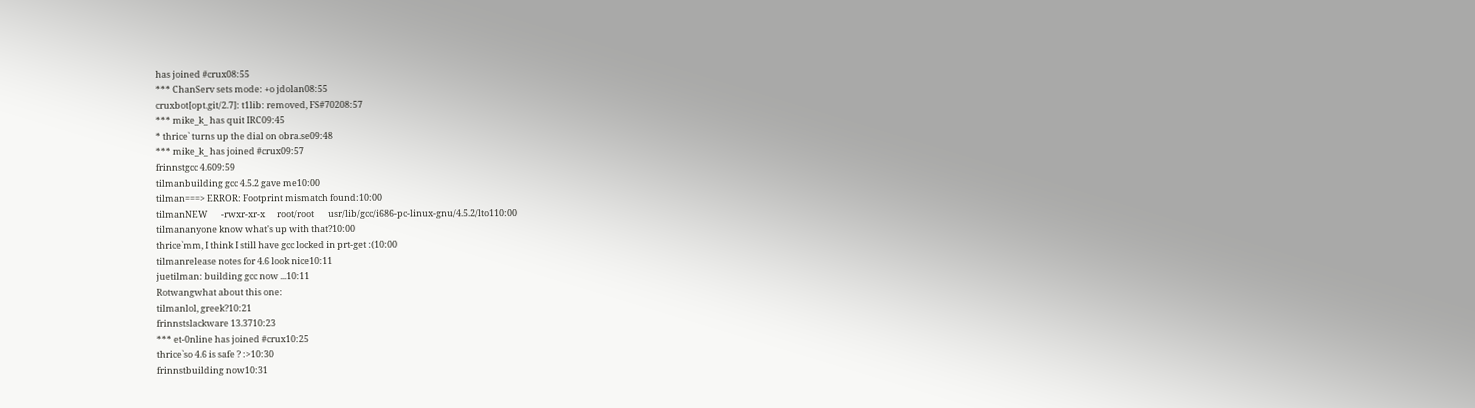has joined #crux08:55
*** ChanServ sets mode: +o jdolan08:55
cruxbot[opt.git/2.7]: t1lib: removed, FS#70208:57
*** mike_k_ has quit IRC09:45
* thrice` turns up the dial on obra.se09:48
*** mike_k_ has joined #crux09:57
frinnstgcc 4.609:59
tilmanbuilding gcc 4.5.2 gave me10:00
tilman===> ERROR: Footprint mismatch found:10:00
tilmanNEW       -rwxr-xr-x      root/root       usr/lib/gcc/i686-pc-linux-gnu/4.5.2/lto110:00
tilmananyone know what's up with that?10:00
thrice`mm, I think I still have gcc locked in prt-get :(10:00
tilmanrelease notes for 4.6 look nice10:11
juetilman: building gcc now ...10:11
Rotwangwhat about this one:
tilmanlol, greek?10:21
frinnstslackware 13.3710:23
*** et-0nline has joined #crux10:25
thrice`so 4.6 is safe ? :>10:30
frinnstbuilding now10:31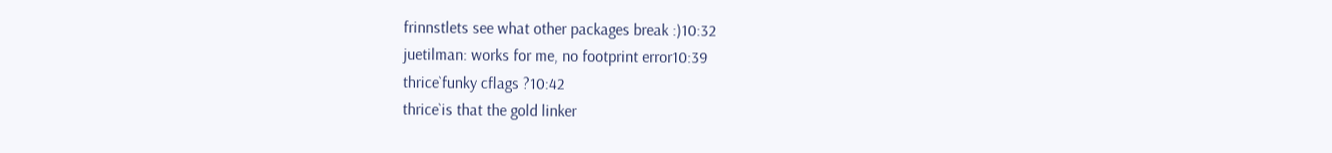frinnstlets see what other packages break :)10:32
juetilman: works for me, no footprint error10:39
thrice`funky cflags ?10:42
thrice`is that the gold linker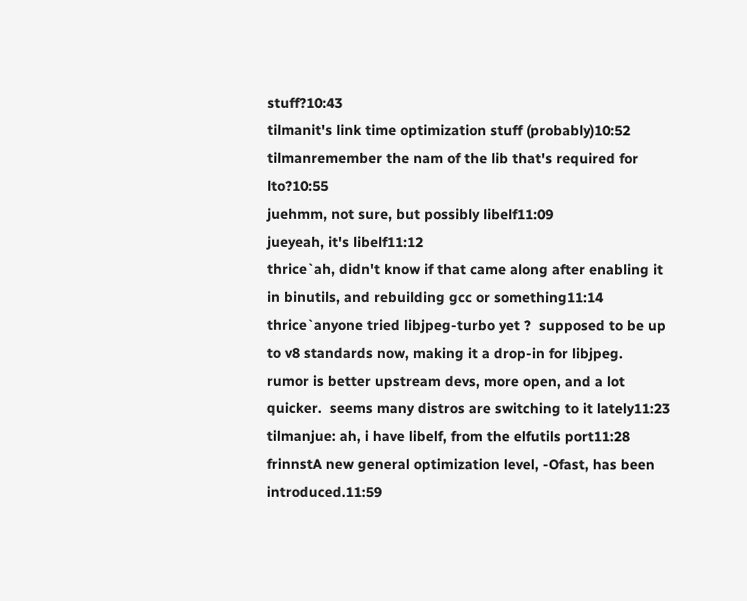stuff?10:43
tilmanit's link time optimization stuff (probably)10:52
tilmanremember the nam of the lib that's required for lto?10:55
juehmm, not sure, but possibly libelf11:09
jueyeah, it's libelf11:12
thrice`ah, didn't know if that came along after enabling it in binutils, and rebuilding gcc or something11:14
thrice`anyone tried libjpeg-turbo yet ?  supposed to be up to v8 standards now, making it a drop-in for libjpeg.  rumor is better upstream devs, more open, and a lot quicker.  seems many distros are switching to it lately11:23
tilmanjue: ah, i have libelf, from the elfutils port11:28
frinnstA new general optimization level, -Ofast, has been introduced.11:59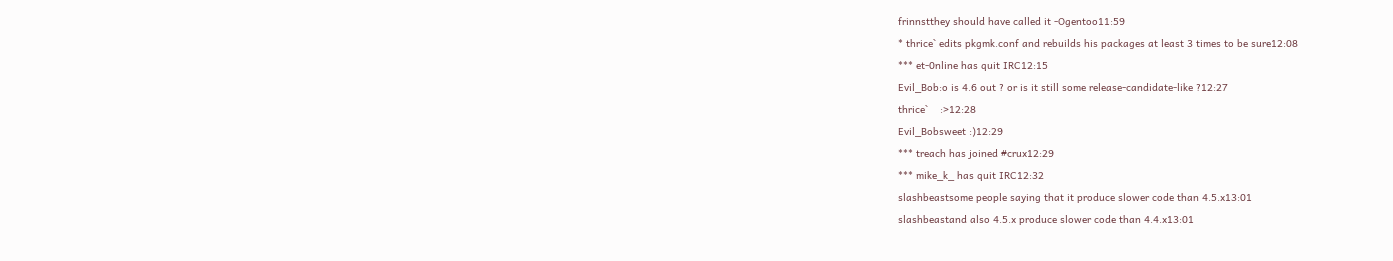frinnstthey should have called it -Ogentoo11:59
* thrice` edits pkgmk.conf and rebuilds his packages at least 3 times to be sure12:08
*** et-0nline has quit IRC12:15
Evil_Bob:o is 4.6 out ? or is it still some release-candidate-like ?12:27
thrice`    :>12:28
Evil_Bobsweet :)12:29
*** treach has joined #crux12:29
*** mike_k_ has quit IRC12:32
slashbeastsome people saying that it produce slower code than 4.5.x13:01
slashbeastand also 4.5.x produce slower code than 4.4.x13:01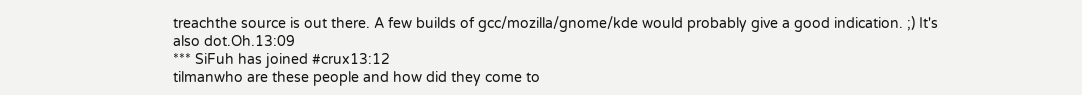treachthe source is out there. A few builds of gcc/mozilla/gnome/kde would probably give a good indication. ;) It's also dot.Oh.13:09
*** SiFuh has joined #crux13:12
tilmanwho are these people and how did they come to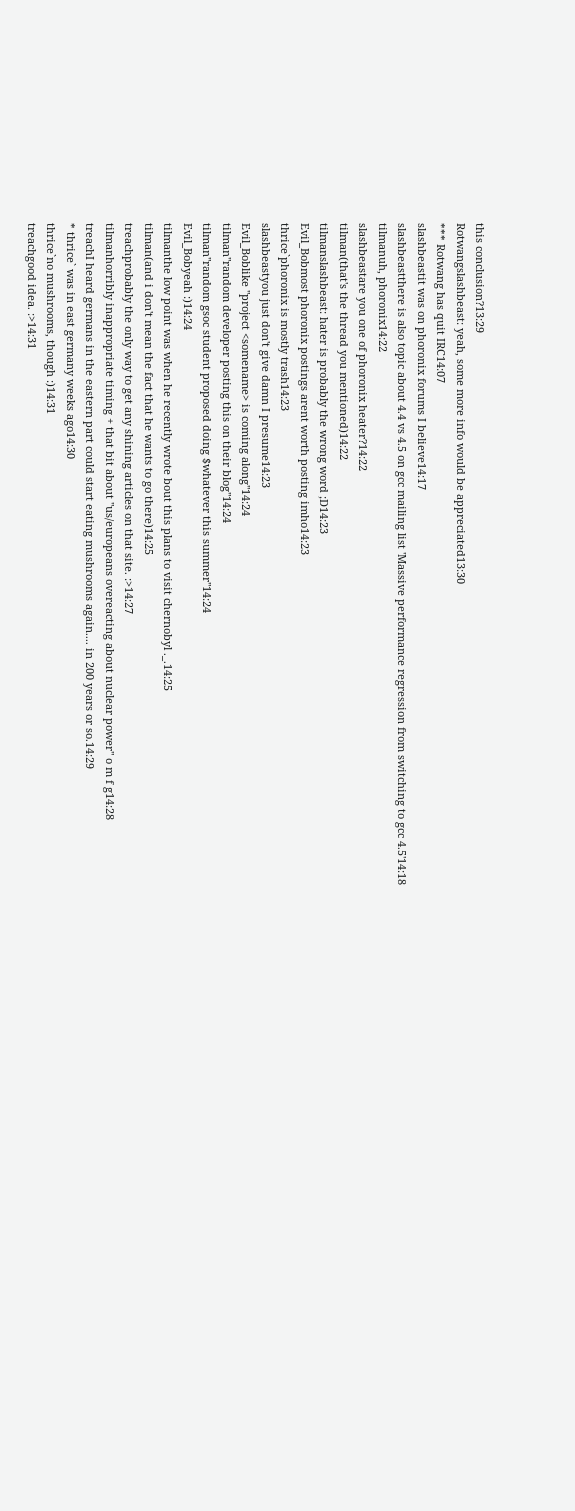this conclusion?13:29
Rotwangslashbeast: yeah, some more info would be appreciated13:30
*** Rotwang has quit IRC14:07
slashbeastit was on phoronix forums I believe14:17
slashbeastthere is also topic about 4.4 vs 4.5 on gcc mailing list 'Massive performance regression from switching to gcc 4.5'14:18
tilmanuh, phoronix14:22
slashbeastare you one of phoronix heater?14:22
tilman(that's the thread you mentioned)14:22
tilmanslashbeast: hater is probably the wrong word ;D14:23
Evil_Bobmost phoronix postings arent worth posting imho14:23
thrice`phoronix is mostly trash14:23
slashbeastyou just don't give damn I presume14:23
Evil_Boblike "project <somename> is coming along"14:24
tilman"random developer posting this on their blog"14:24
tilman"random gsoc student proposed doing $whatever this summer"14:24
Evil_Bobyeah :)14:24
tilmanthe low point was when he recently wrote bout this plans to visit chernobyl ._.14:25
tilman(and i don't mean the fact that he wants to go there)14:25
treachprobably the only way to get any shining articles on that site. :>14:27
tilmanhorribly inappropriate timing + that bit about "us/europeans overeacting about nuclear power" o m f g14:28
treachI heard germans in the eastern part could start eating mushrooms again.... in 200 years or so.14:29
* thrice` was in east germany weeks ago14:30
thrice`no mushrooms, though :)14:31
treachgood idea. :>14:31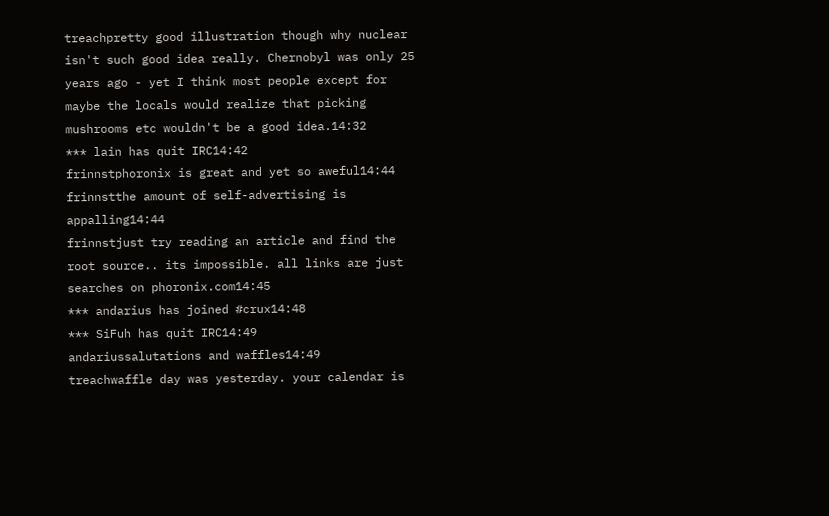treachpretty good illustration though why nuclear isn't such good idea really. Chernobyl was only 25 years ago - yet I think most people except for maybe the locals would realize that picking mushrooms etc wouldn't be a good idea.14:32
*** lain has quit IRC14:42
frinnstphoronix is great and yet so aweful14:44
frinnstthe amount of self-advertising is appalling14:44
frinnstjust try reading an article and find the root source.. its impossible. all links are just searches on phoronix.com14:45
*** andarius has joined #crux14:48
*** SiFuh has quit IRC14:49
andariussalutations and waffles14:49
treachwaffle day was yesterday. your calendar is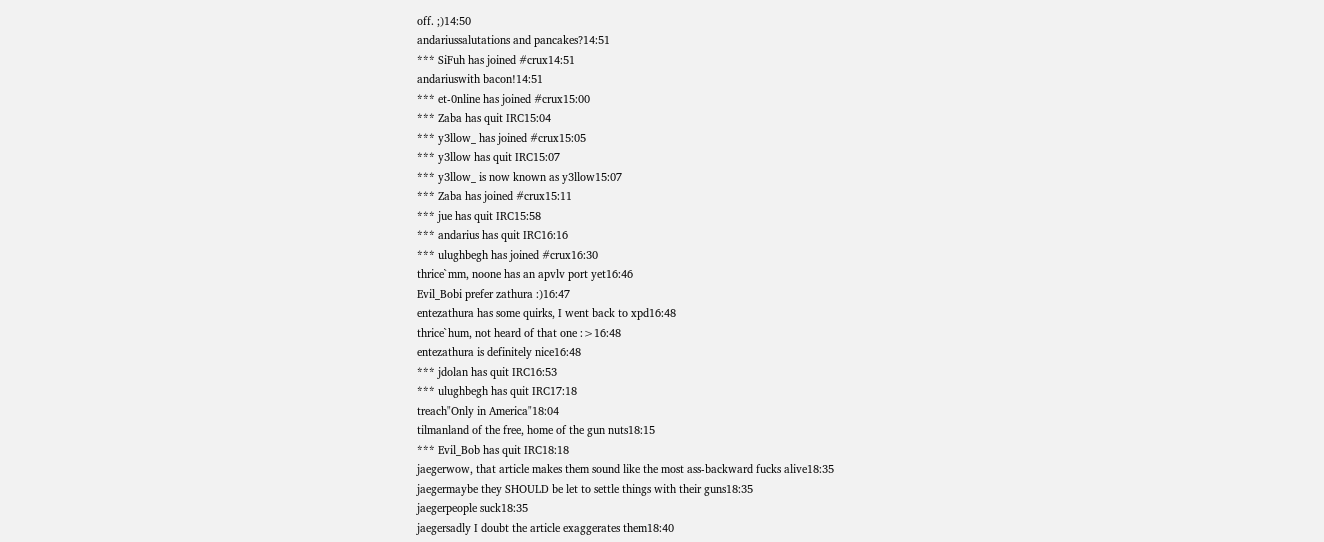off. ;)14:50
andariussalutations and pancakes?14:51
*** SiFuh has joined #crux14:51
andariuswith bacon!14:51
*** et-0nline has joined #crux15:00
*** Zaba has quit IRC15:04
*** y3llow_ has joined #crux15:05
*** y3llow has quit IRC15:07
*** y3llow_ is now known as y3llow15:07
*** Zaba has joined #crux15:11
*** jue has quit IRC15:58
*** andarius has quit IRC16:16
*** ulughbegh has joined #crux16:30
thrice`mm, noone has an apvlv port yet16:46
Evil_Bobi prefer zathura :)16:47
entezathura has some quirks, I went back to xpd16:48
thrice`hum, not heard of that one :>16:48
entezathura is definitely nice16:48
*** jdolan has quit IRC16:53
*** ulughbegh has quit IRC17:18
treach"Only in America"18:04
tilmanland of the free, home of the gun nuts18:15
*** Evil_Bob has quit IRC18:18
jaegerwow, that article makes them sound like the most ass-backward fucks alive18:35
jaegermaybe they SHOULD be let to settle things with their guns18:35
jaegerpeople suck18:35
jaegersadly I doubt the article exaggerates them18:40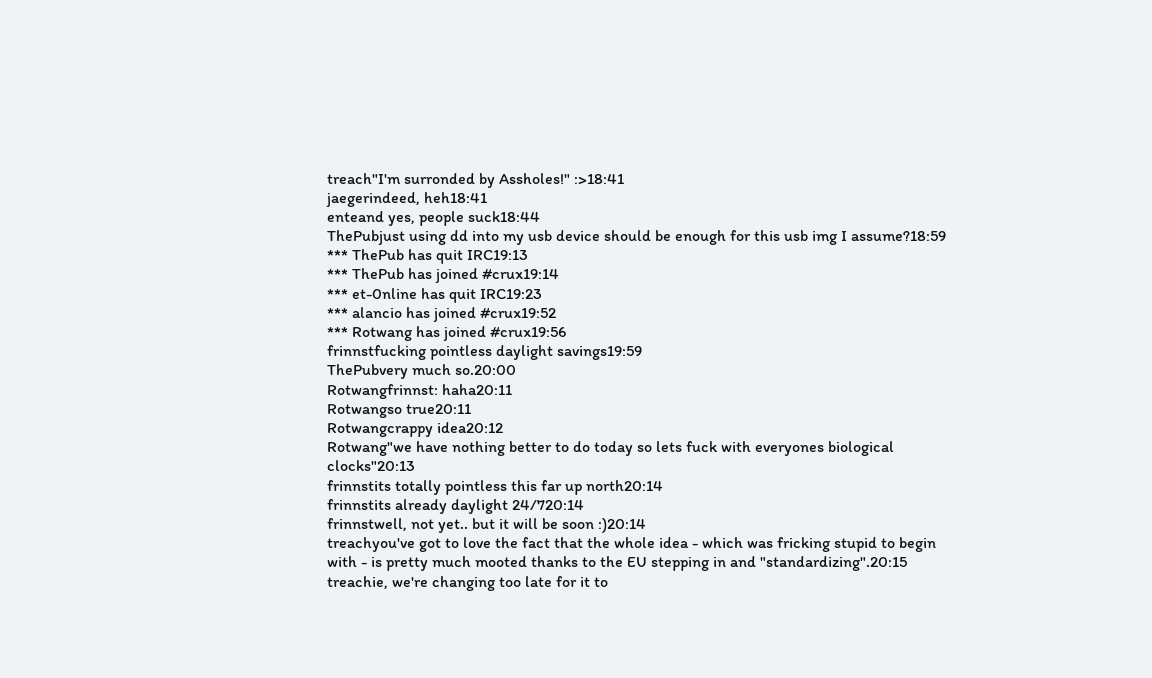treach"I'm surronded by Assholes!" :>18:41
jaegerindeed, heh18:41
enteand yes, people suck18:44
ThePubjust using dd into my usb device should be enough for this usb img I assume?18:59
*** ThePub has quit IRC19:13
*** ThePub has joined #crux19:14
*** et-0nline has quit IRC19:23
*** alancio has joined #crux19:52
*** Rotwang has joined #crux19:56
frinnstfucking pointless daylight savings19:59
ThePubvery much so.20:00
Rotwangfrinnst: haha20:11
Rotwangso true20:11
Rotwangcrappy idea20:12
Rotwang"we have nothing better to do today so lets fuck with everyones biological clocks"20:13
frinnstits totally pointless this far up north20:14
frinnstits already daylight 24/720:14
frinnstwell, not yet.. but it will be soon :)20:14
treachyou've got to love the fact that the whole idea - which was fricking stupid to begin with - is pretty much mooted thanks to the EU stepping in and "standardizing".20:15
treachie, we're changing too late for it to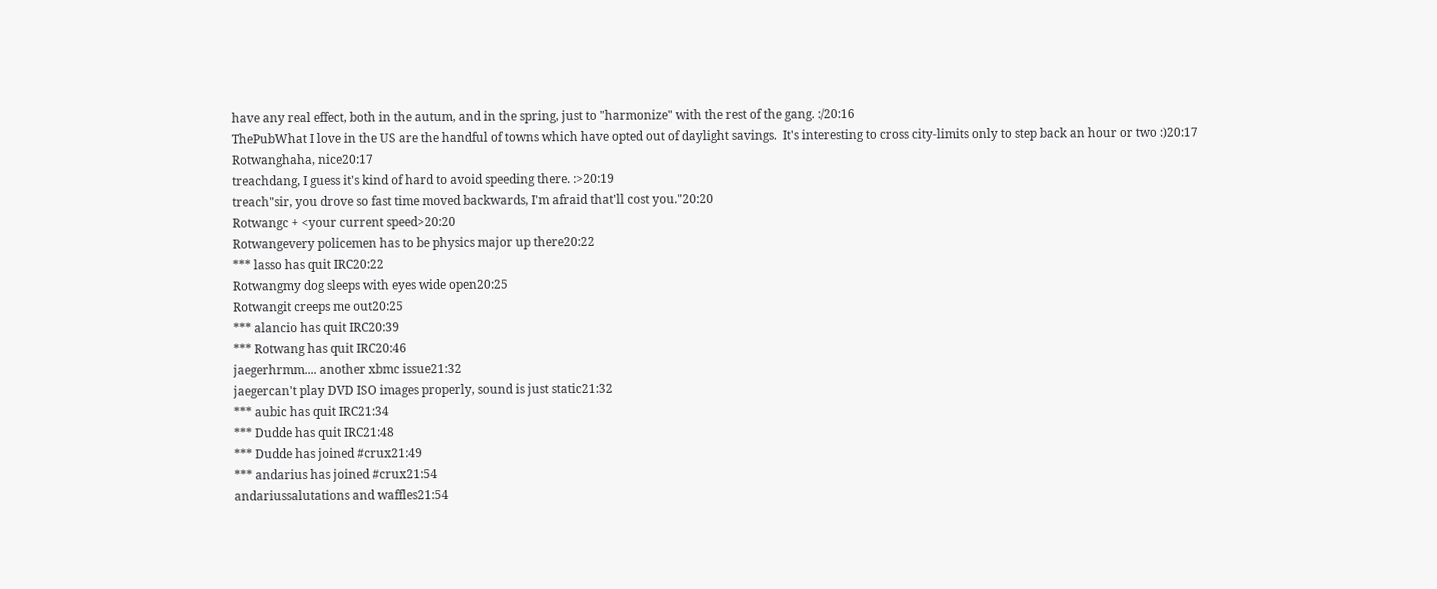have any real effect, both in the autum, and in the spring, just to "harmonize" with the rest of the gang. :/20:16
ThePubWhat I love in the US are the handful of towns which have opted out of daylight savings.  It's interesting to cross city-limits only to step back an hour or two :)20:17
Rotwanghaha, nice20:17
treachdang, I guess it's kind of hard to avoid speeding there. :>20:19
treach"sir, you drove so fast time moved backwards, I'm afraid that'll cost you."20:20
Rotwangc + <your current speed>20:20
Rotwangevery policemen has to be physics major up there20:22
*** lasso has quit IRC20:22
Rotwangmy dog sleeps with eyes wide open20:25
Rotwangit creeps me out20:25
*** alancio has quit IRC20:39
*** Rotwang has quit IRC20:46
jaegerhrmm.... another xbmc issue21:32
jaegercan't play DVD ISO images properly, sound is just static21:32
*** aubic has quit IRC21:34
*** Dudde has quit IRC21:48
*** Dudde has joined #crux21:49
*** andarius has joined #crux21:54
andariussalutations and waffles21:54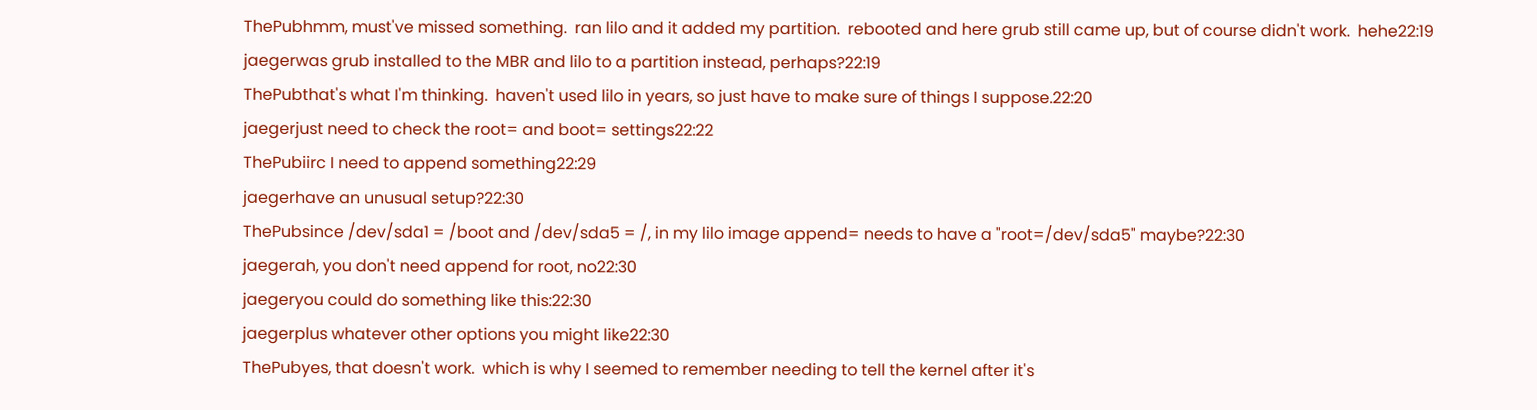ThePubhmm, must've missed something.  ran lilo and it added my partition.  rebooted and here grub still came up, but of course didn't work.  hehe22:19
jaegerwas grub installed to the MBR and lilo to a partition instead, perhaps?22:19
ThePubthat's what I'm thinking.  haven't used lilo in years, so just have to make sure of things I suppose.22:20
jaegerjust need to check the root= and boot= settings22:22
ThePubiirc I need to append something22:29
jaegerhave an unusual setup?22:30
ThePubsince /dev/sda1 = /boot and /dev/sda5 = /, in my lilo image append= needs to have a "root=/dev/sda5" maybe?22:30
jaegerah, you don't need append for root, no22:30
jaegeryou could do something like this:22:30
jaegerplus whatever other options you might like22:30
ThePubyes, that doesn't work.  which is why I seemed to remember needing to tell the kernel after it's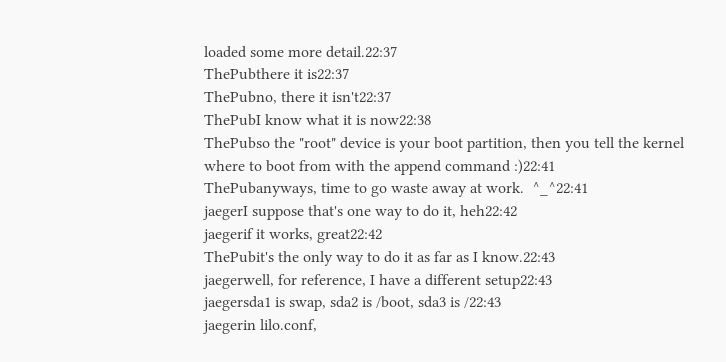loaded some more detail.22:37
ThePubthere it is22:37
ThePubno, there it isn't22:37
ThePubI know what it is now22:38
ThePubso the "root" device is your boot partition, then you tell the kernel where to boot from with the append command :)22:41
ThePubanyways, time to go waste away at work.  ^_^22:41
jaegerI suppose that's one way to do it, heh22:42
jaegerif it works, great22:42
ThePubit's the only way to do it as far as I know.22:43
jaegerwell, for reference, I have a different setup22:43
jaegersda1 is swap, sda2 is /boot, sda3 is /22:43
jaegerin lilo.conf,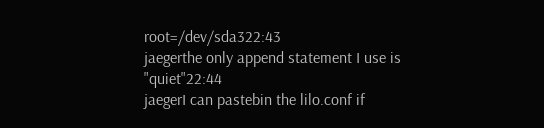root=/dev/sda322:43
jaegerthe only append statement I use is "quiet"22:44
jaegerI can pastebin the lilo.conf if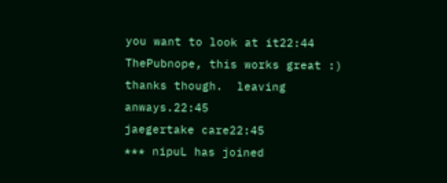you want to look at it22:44
ThePubnope, this works great :)  thanks though.  leaving anways.22:45
jaegertake care22:45
*** nipuL has joined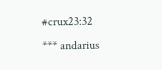#crux23:32
*** andarius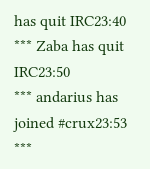has quit IRC23:40
*** Zaba has quit IRC23:50
*** andarius has joined #crux23:53
***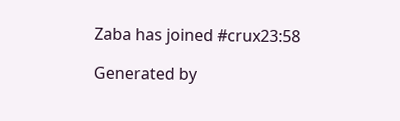Zaba has joined #crux23:58

Generated by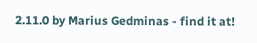2.11.0 by Marius Gedminas - find it at!